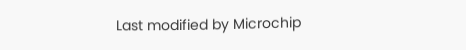Last modified by Microchip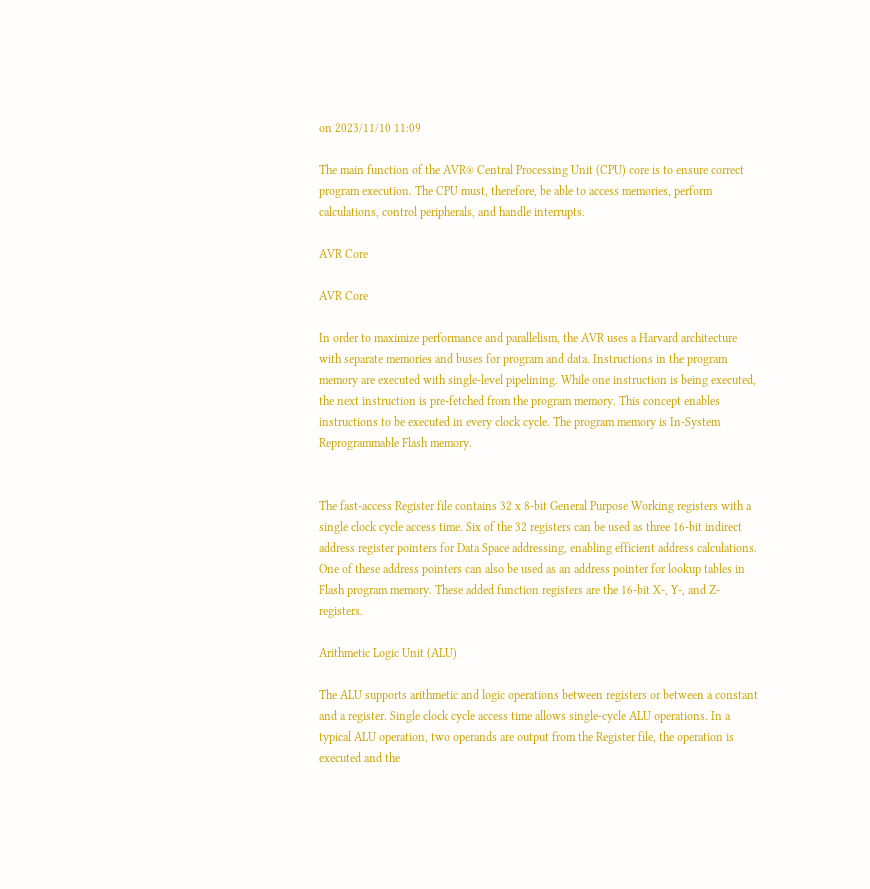on 2023/11/10 11:09

The main function of the AVR® Central Processing Unit (CPU) core is to ensure correct program execution. The CPU must, therefore, be able to access memories, perform calculations, control peripherals, and handle interrupts.

AVR Core

AVR Core

In order to maximize performance and parallelism, the AVR uses a Harvard architecture with separate memories and buses for program and data. Instructions in the program memory are executed with single-level pipelining. While one instruction is being executed, the next instruction is pre-fetched from the program memory. This concept enables instructions to be executed in every clock cycle. The program memory is In-System Reprogrammable Flash memory.


The fast-access Register file contains 32 x 8-bit General Purpose Working registers with a single clock cycle access time. Six of the 32 registers can be used as three 16-bit indirect address register pointers for Data Space addressing, enabling efficient address calculations. One of these address pointers can also be used as an address pointer for lookup tables in Flash program memory. These added function registers are the 16-bit X-, Y-, and Z-registers.

Arithmetic Logic Unit (ALU)

The ALU supports arithmetic and logic operations between registers or between a constant and a register. Single clock cycle access time allows single-cycle ALU operations. In a typical ALU operation, two operands are output from the Register file, the operation is executed and the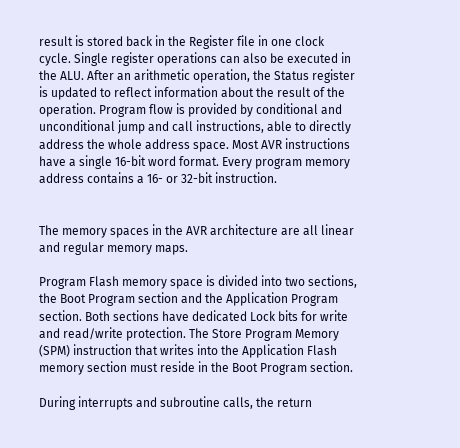result is stored back in the Register file in one clock cycle. Single register operations can also be executed in the ALU. After an arithmetic operation, the Status register is updated to reflect information about the result of the operation. Program flow is provided by conditional and unconditional jump and call instructions, able to directly address the whole address space. Most AVR instructions have a single 16-bit word format. Every program memory address contains a 16- or 32-bit instruction.


The memory spaces in the AVR architecture are all linear and regular memory maps.

Program Flash memory space is divided into two sections, the Boot Program section and the Application Program section. Both sections have dedicated Lock bits for write and read/write protection. The Store Program Memory (SPM) instruction that writes into the Application Flash memory section must reside in the Boot Program section.

During interrupts and subroutine calls, the return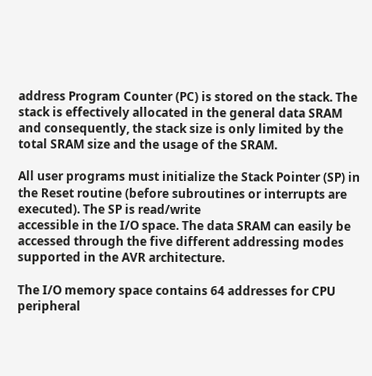address Program Counter (PC) is stored on the stack. The stack is effectively allocated in the general data SRAM and consequently, the stack size is only limited by the total SRAM size and the usage of the SRAM.

All user programs must initialize the Stack Pointer (SP) in the Reset routine (before subroutines or interrupts are executed). The SP is read/write
accessible in the I/O space. The data SRAM can easily be accessed through the five different addressing modes supported in the AVR architecture.

The I/O memory space contains 64 addresses for CPU peripheral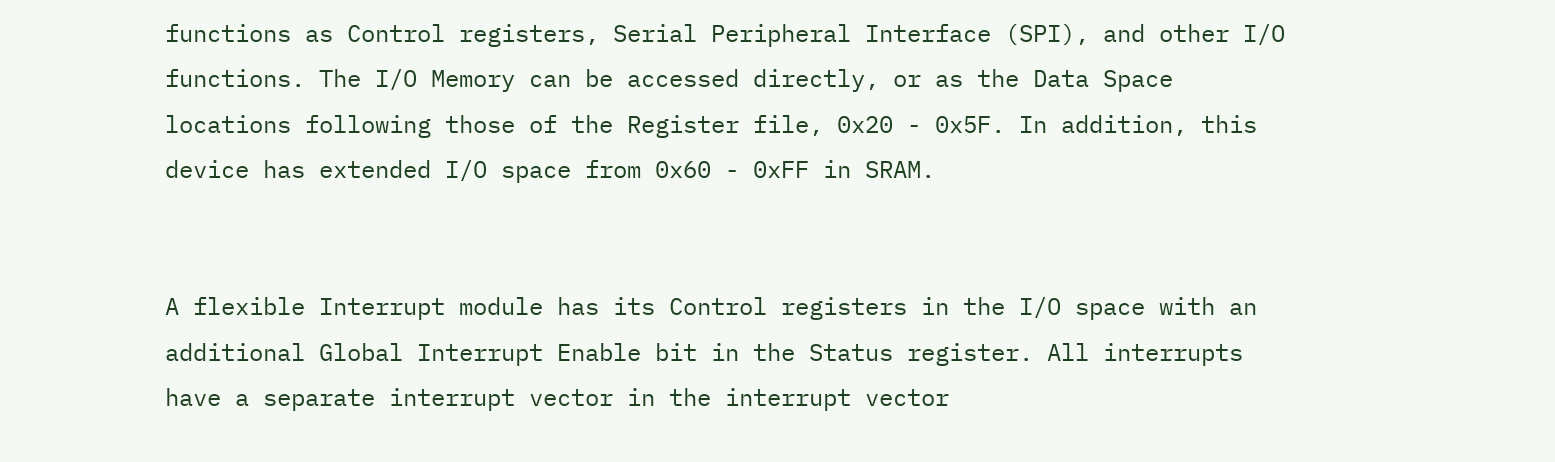functions as Control registers, Serial Peripheral Interface (SPI), and other I/O functions. The I/O Memory can be accessed directly, or as the Data Space locations following those of the Register file, 0x20 - 0x5F. In addition, this device has extended I/O space from 0x60 - 0xFF in SRAM.


A flexible Interrupt module has its Control registers in the I/O space with an additional Global Interrupt Enable bit in the Status register. All interrupts have a separate interrupt vector in the interrupt vector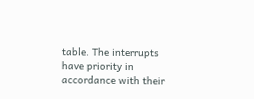table. The interrupts have priority in accordance with their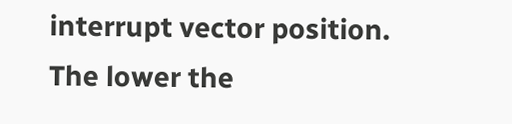interrupt vector position. The lower the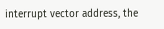interrupt vector address, the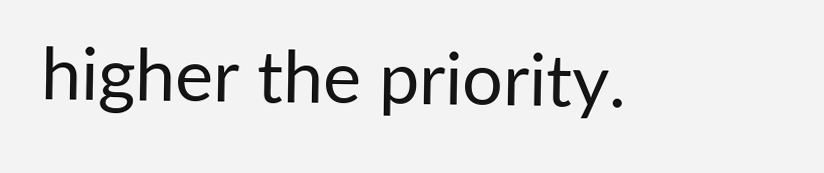higher the priority.